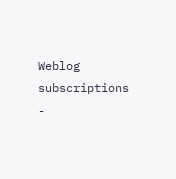Weblog subscriptions -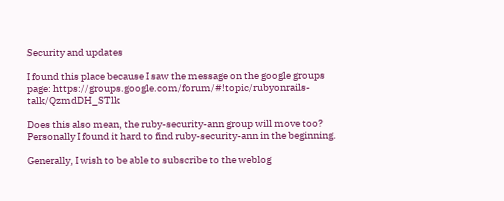Security and updates

I found this place because I saw the message on the google groups page: https://groups.google.com/forum/#!topic/rubyonrails-talk/QzmdDH_STlk

Does this also mean, the ruby-security-ann group will move too? Personally I found it hard to find ruby-security-ann in the beginning.

Generally, I wish to be able to subscribe to the weblog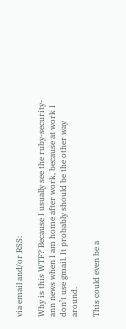via email and/or RSS:

Why is this WTF? Because I usually see the ruby-security-ann news when I am home after work, because at work I don’t use gmail. It probably should be the other way around.

This could even be a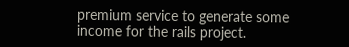premium service to generate some income for the rails project.